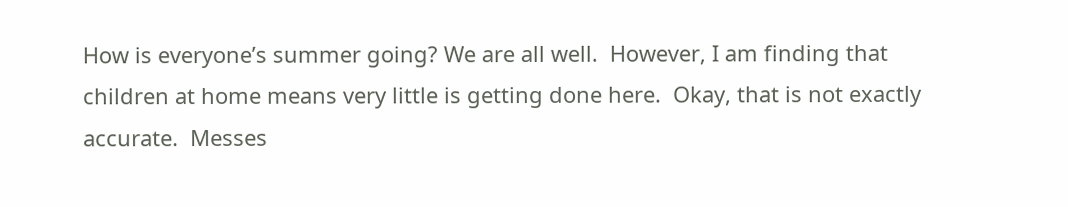How is everyone’s summer going? We are all well.  However, I am finding that children at home means very little is getting done here.  Okay, that is not exactly accurate.  Messes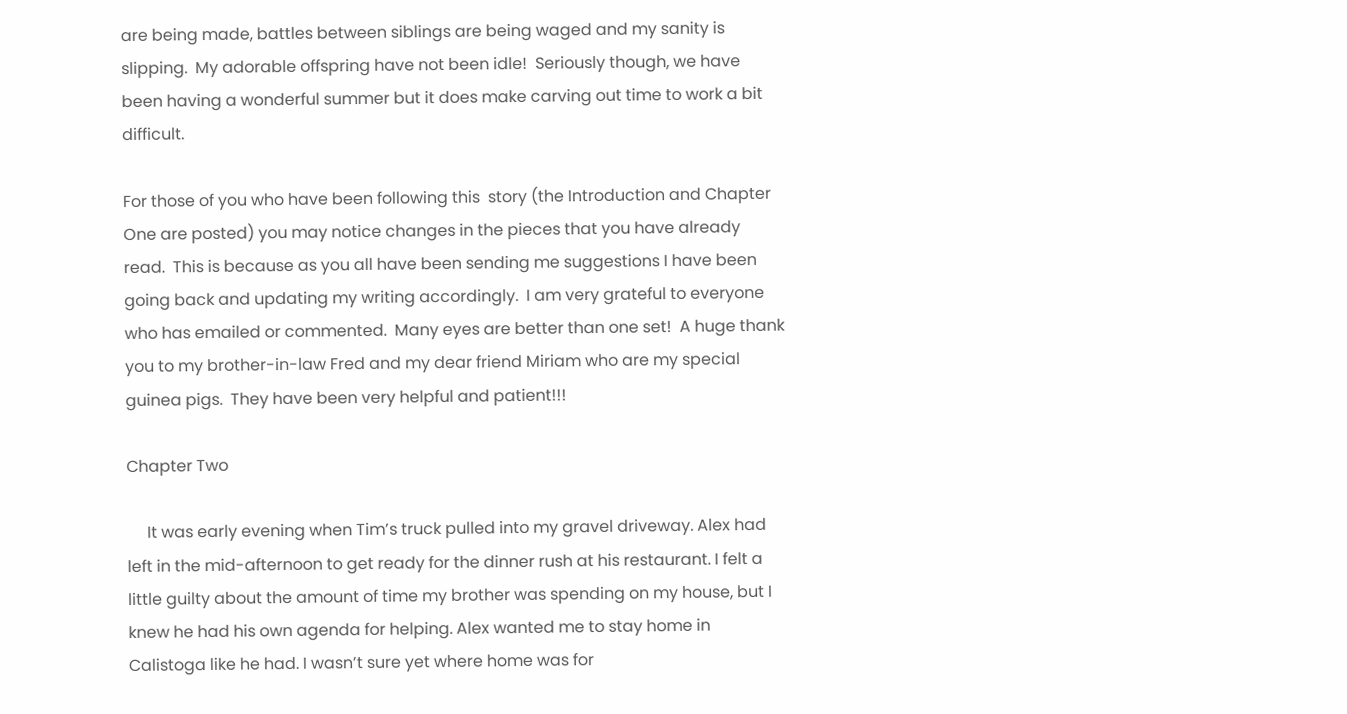are being made, battles between siblings are being waged and my sanity is slipping.  My adorable offspring have not been idle!  Seriously though, we have been having a wonderful summer but it does make carving out time to work a bit difficult.

For those of you who have been following this  story (the Introduction and Chapter One are posted) you may notice changes in the pieces that you have already read.  This is because as you all have been sending me suggestions I have been going back and updating my writing accordingly.  I am very grateful to everyone who has emailed or commented.  Many eyes are better than one set!  A huge thank you to my brother-in-law Fred and my dear friend Miriam who are my special guinea pigs.  They have been very helpful and patient!!!

Chapter Two

     It was early evening when Tim’s truck pulled into my gravel driveway. Alex had left in the mid-afternoon to get ready for the dinner rush at his restaurant. I felt a little guilty about the amount of time my brother was spending on my house, but I knew he had his own agenda for helping. Alex wanted me to stay home in Calistoga like he had. I wasn’t sure yet where home was for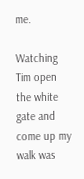me.

Watching Tim open the white gate and come up my walk was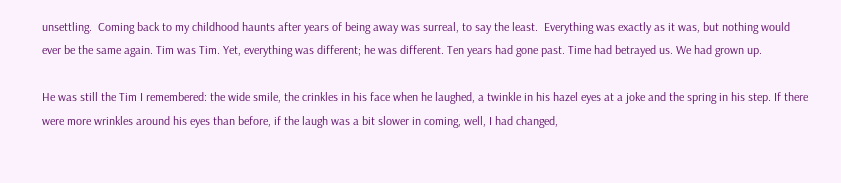unsettling.  Coming back to my childhood haunts after years of being away was surreal, to say the least.  Everything was exactly as it was, but nothing would ever be the same again. Tim was Tim. Yet, everything was different; he was different. Ten years had gone past. Time had betrayed us. We had grown up.

He was still the Tim I remembered: the wide smile, the crinkles in his face when he laughed, a twinkle in his hazel eyes at a joke and the spring in his step. If there were more wrinkles around his eyes than before, if the laugh was a bit slower in coming, well, I had changed,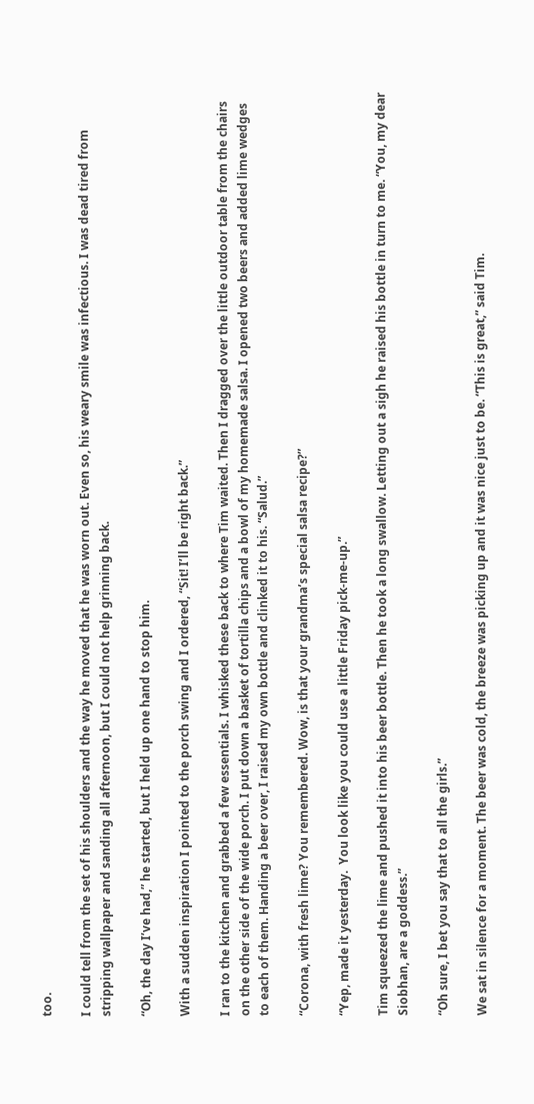too.

I could tell from the set of his shoulders and the way he moved that he was worn out. Even so, his weary smile was infectious. I was dead tired from stripping wallpaper and sanding all afternoon, but I could not help grinning back.

“Oh, the day I’ve had,” he started, but I held up one hand to stop him.

With a sudden inspiration I pointed to the porch swing and I ordered, “Sit! I’ll be right back.”

I ran to the kitchen and grabbed a few essentials. I whisked these back to where Tim waited. Then I dragged over the little outdoor table from the chairs on the other side of the wide porch. I put down a basket of tortilla chips and a bowl of my homemade salsa. I opened two beers and added lime wedges to each of them. Handing a beer over, I raised my own bottle and clinked it to his. “Salud.”

“Corona, with fresh lime? You remembered. Wow, is that your grandma’s special salsa recipe?”

“Yep, made it yesterday.  You look like you could use a little Friday pick-me-up.”

Tim squeezed the lime and pushed it into his beer bottle. Then he took a long swallow. Letting out a sigh he raised his bottle in turn to me. “You, my dear Siobhan, are a goddess.”

“Oh sure, I bet you say that to all the girls.”

We sat in silence for a moment. The beer was cold, the breeze was picking up and it was nice just to be. “This is great,” said Tim.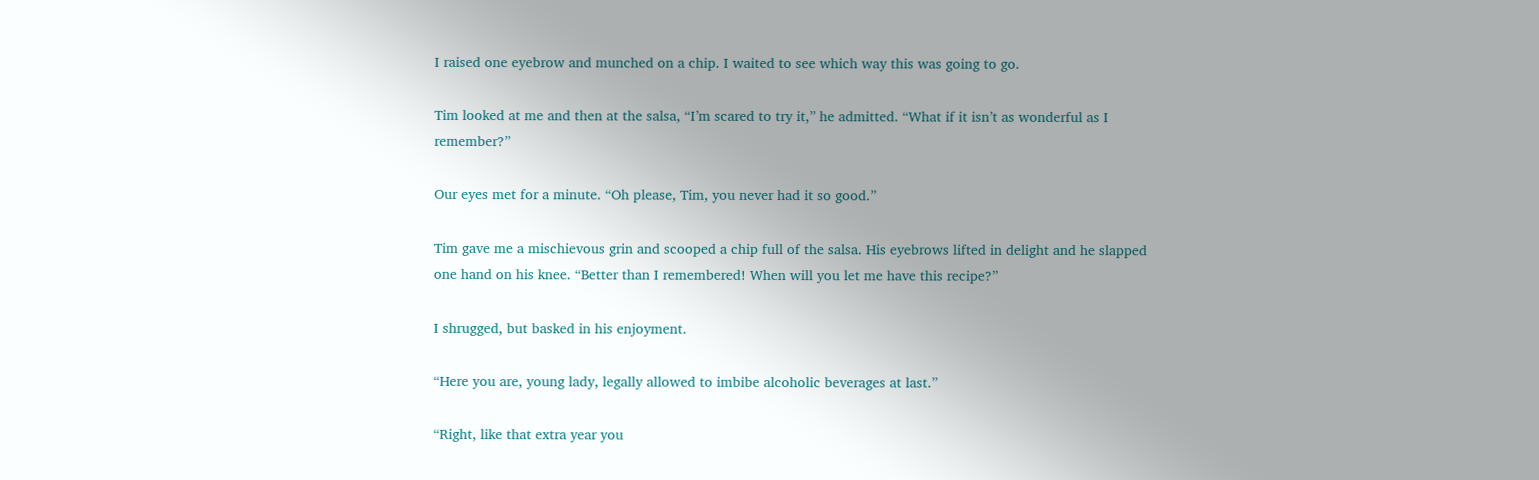I raised one eyebrow and munched on a chip. I waited to see which way this was going to go.

Tim looked at me and then at the salsa, “I’m scared to try it,” he admitted. “What if it isn’t as wonderful as I remember?”

Our eyes met for a minute. “Oh please, Tim, you never had it so good.”

Tim gave me a mischievous grin and scooped a chip full of the salsa. His eyebrows lifted in delight and he slapped one hand on his knee. “Better than I remembered! When will you let me have this recipe?”

I shrugged, but basked in his enjoyment.

“Here you are, young lady, legally allowed to imbibe alcoholic beverages at last.”

“Right, like that extra year you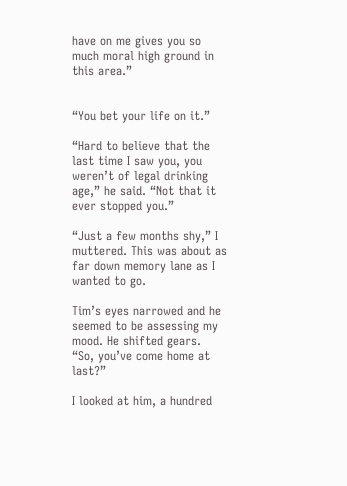have on me gives you so much moral high ground in this area.”


“You bet your life on it.”

“Hard to believe that the last time I saw you, you weren’t of legal drinking age,” he said. “Not that it ever stopped you.”

“Just a few months shy,” I muttered. This was about as far down memory lane as I wanted to go.

Tim’s eyes narrowed and he seemed to be assessing my mood. He shifted gears.  “So, you’ve come home at last?”

I looked at him, a hundred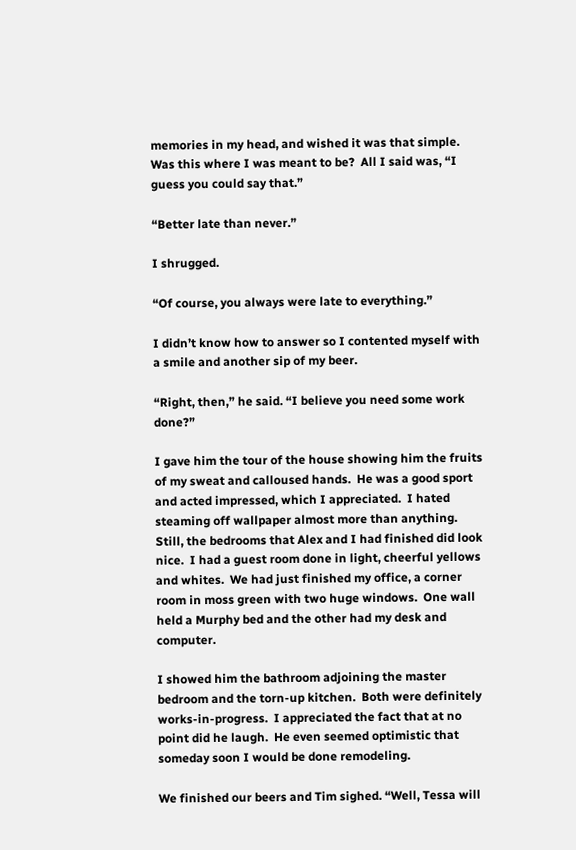memories in my head, and wished it was that simple.  Was this where I was meant to be?  All I said was, “I guess you could say that.”

“Better late than never.”

I shrugged.

“Of course, you always were late to everything.”

I didn’t know how to answer so I contented myself with a smile and another sip of my beer.

“Right, then,” he said. “I believe you need some work done?”

I gave him the tour of the house showing him the fruits of my sweat and calloused hands.  He was a good sport and acted impressed, which I appreciated.  I hated steaming off wallpaper almost more than anything.  Still, the bedrooms that Alex and I had finished did look nice.  I had a guest room done in light, cheerful yellows and whites.  We had just finished my office, a corner room in moss green with two huge windows.  One wall held a Murphy bed and the other had my desk and computer.

I showed him the bathroom adjoining the master bedroom and the torn-up kitchen.  Both were definitely works-in-progress.  I appreciated the fact that at no point did he laugh.  He even seemed optimistic that someday soon I would be done remodeling.

We finished our beers and Tim sighed. “Well, Tessa will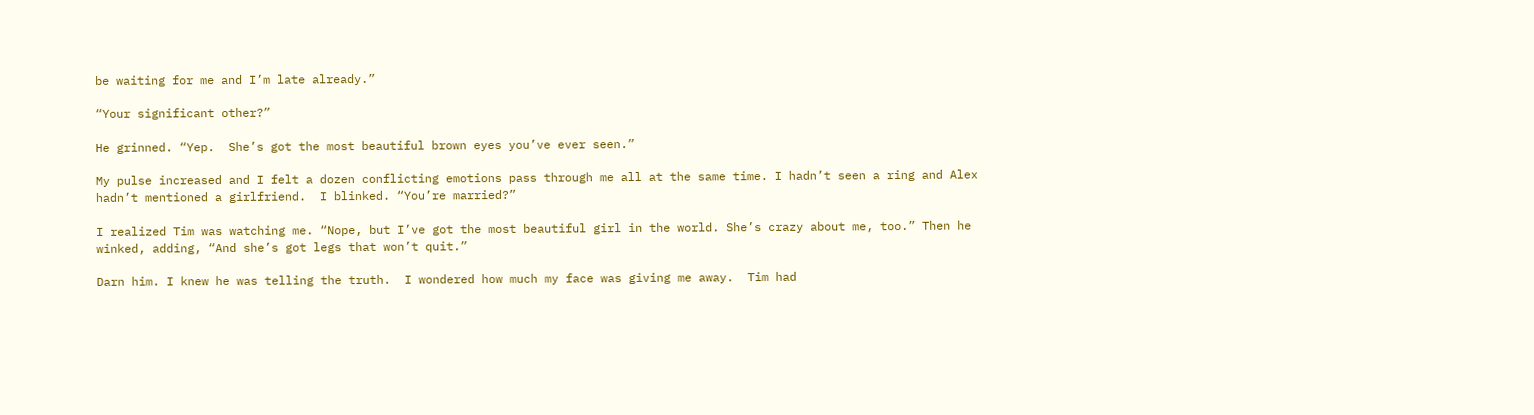be waiting for me and I’m late already.”

“Your significant other?”

He grinned. “Yep.  She’s got the most beautiful brown eyes you’ve ever seen.”

My pulse increased and I felt a dozen conflicting emotions pass through me all at the same time. I hadn’t seen a ring and Alex hadn’t mentioned a girlfriend.  I blinked. “You’re married?”

I realized Tim was watching me. “Nope, but I’ve got the most beautiful girl in the world. She’s crazy about me, too.” Then he winked, adding, “And she’s got legs that won’t quit.”

Darn him. I knew he was telling the truth.  I wondered how much my face was giving me away.  Tim had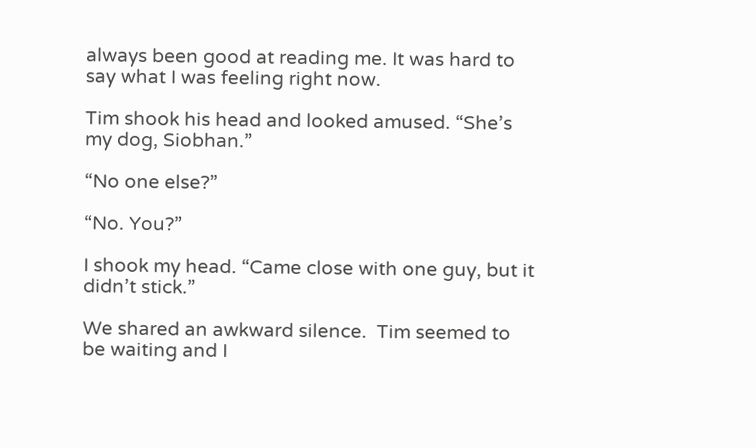always been good at reading me. It was hard to say what I was feeling right now.

Tim shook his head and looked amused. “She’s my dog, Siobhan.”

“No one else?”

“No. You?”

I shook my head. “Came close with one guy, but it didn’t stick.”

We shared an awkward silence.  Tim seemed to be waiting and I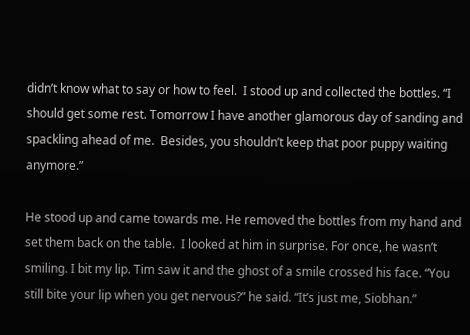didn’t know what to say or how to feel.  I stood up and collected the bottles. “I should get some rest. Tomorrow I have another glamorous day of sanding and spackling ahead of me.  Besides, you shouldn’t keep that poor puppy waiting anymore.”

He stood up and came towards me. He removed the bottles from my hand and set them back on the table.  I looked at him in surprise. For once, he wasn’t smiling. I bit my lip. Tim saw it and the ghost of a smile crossed his face. “You still bite your lip when you get nervous?” he said. “It’s just me, Siobhan.”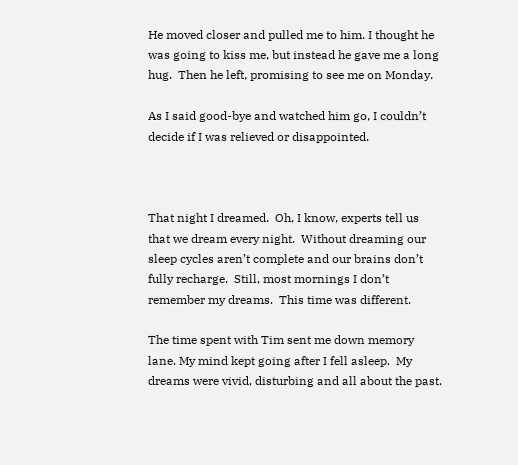He moved closer and pulled me to him. I thought he was going to kiss me, but instead he gave me a long hug.  Then he left, promising to see me on Monday.

As I said good-bye and watched him go, I couldn’t decide if I was relieved or disappointed.



That night I dreamed.  Oh, I know, experts tell us that we dream every night.  Without dreaming our sleep cycles aren’t complete and our brains don’t fully recharge.  Still, most mornings I don’t remember my dreams.  This time was different.

The time spent with Tim sent me down memory lane. My mind kept going after I fell asleep.  My dreams were vivid, disturbing and all about the past.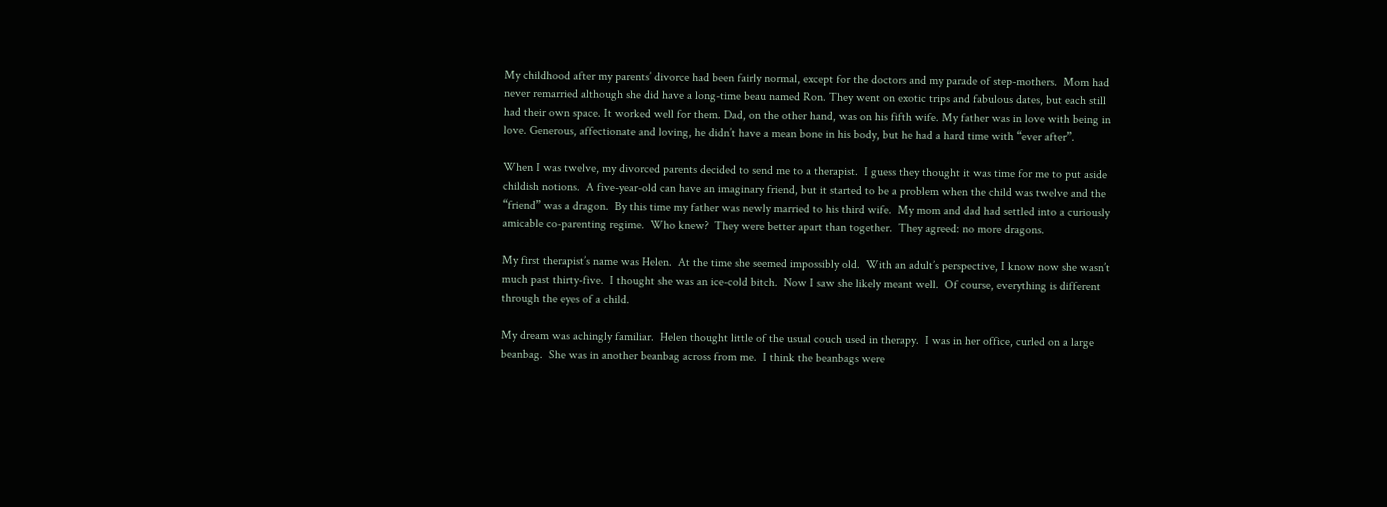My childhood after my parents’ divorce had been fairly normal, except for the doctors and my parade of step-mothers.  Mom had never remarried although she did have a long-time beau named Ron. They went on exotic trips and fabulous dates, but each still had their own space. It worked well for them. Dad, on the other hand, was on his fifth wife. My father was in love with being in love. Generous, affectionate and loving, he didn’t have a mean bone in his body, but he had a hard time with “ever after”.

When I was twelve, my divorced parents decided to send me to a therapist.  I guess they thought it was time for me to put aside childish notions.  A five-year-old can have an imaginary friend, but it started to be a problem when the child was twelve and the “friend” was a dragon.  By this time my father was newly married to his third wife.  My mom and dad had settled into a curiously amicable co-parenting regime.  Who knew?  They were better apart than together.  They agreed: no more dragons.

My first therapist’s name was Helen.  At the time she seemed impossibly old.  With an adult’s perspective, I know now she wasn’t much past thirty-five.  I thought she was an ice-cold bitch.  Now I saw she likely meant well.  Of course, everything is different through the eyes of a child.

My dream was achingly familiar.  Helen thought little of the usual couch used in therapy.  I was in her office, curled on a large beanbag.  She was in another beanbag across from me.  I think the beanbags were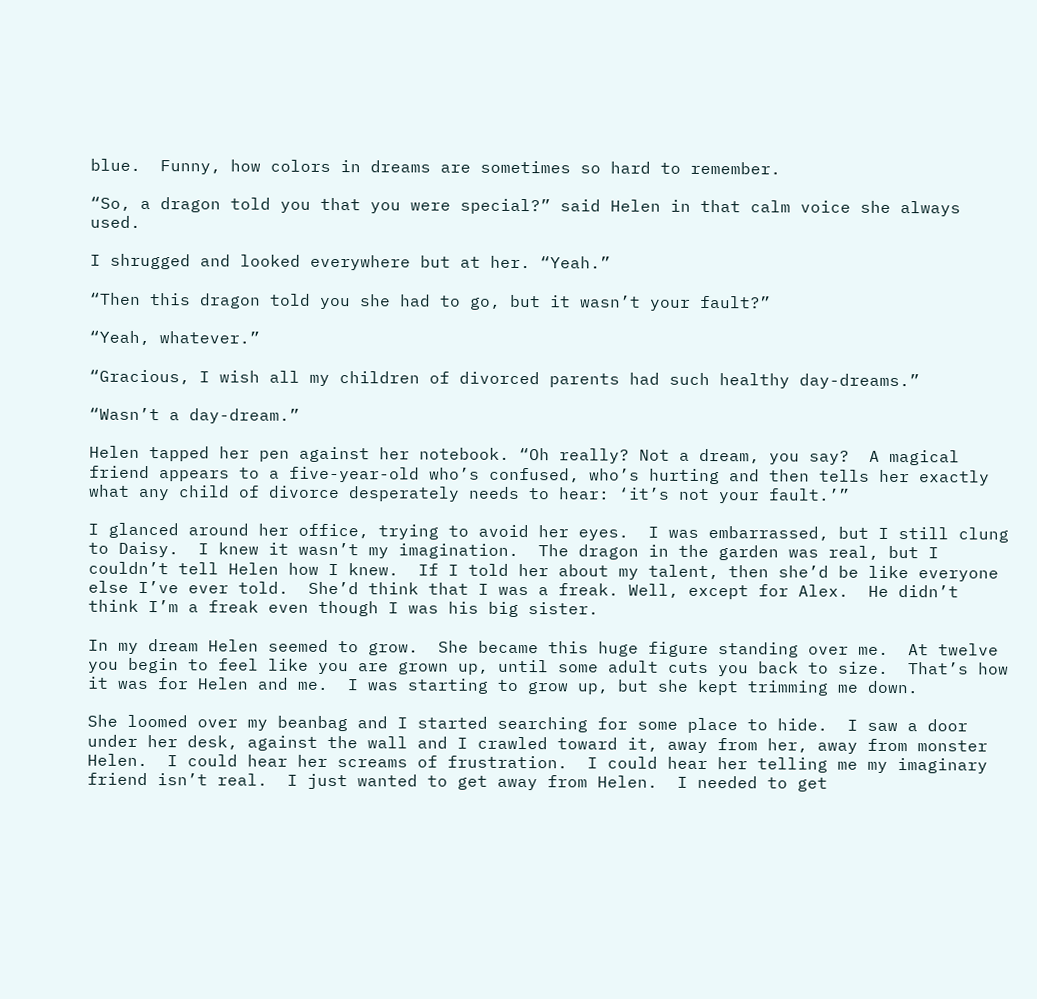blue.  Funny, how colors in dreams are sometimes so hard to remember.

“So, a dragon told you that you were special?” said Helen in that calm voice she always used.

I shrugged and looked everywhere but at her. “Yeah.”

“Then this dragon told you she had to go, but it wasn’t your fault?”

“Yeah, whatever.”

“Gracious, I wish all my children of divorced parents had such healthy day-dreams.”

“Wasn’t a day-dream.”

Helen tapped her pen against her notebook. “Oh really? Not a dream, you say?  A magical friend appears to a five-year-old who’s confused, who’s hurting and then tells her exactly what any child of divorce desperately needs to hear: ‘it’s not your fault.’”

I glanced around her office, trying to avoid her eyes.  I was embarrassed, but I still clung to Daisy.  I knew it wasn’t my imagination.  The dragon in the garden was real, but I couldn’t tell Helen how I knew.  If I told her about my talent, then she’d be like everyone else I’ve ever told.  She’d think that I was a freak. Well, except for Alex.  He didn’t think I’m a freak even though I was his big sister.

In my dream Helen seemed to grow.  She became this huge figure standing over me.  At twelve you begin to feel like you are grown up, until some adult cuts you back to size.  That’s how it was for Helen and me.  I was starting to grow up, but she kept trimming me down.

She loomed over my beanbag and I started searching for some place to hide.  I saw a door under her desk, against the wall and I crawled toward it, away from her, away from monster Helen.  I could hear her screams of frustration.  I could hear her telling me my imaginary friend isn’t real.  I just wanted to get away from Helen.  I needed to get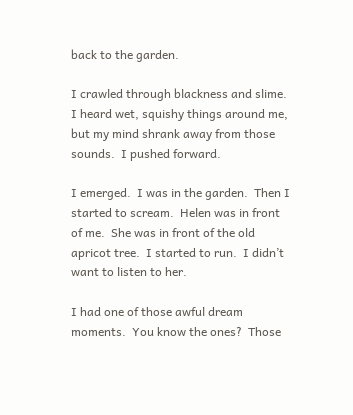back to the garden.

I crawled through blackness and slime.  I heard wet, squishy things around me, but my mind shrank away from those sounds.  I pushed forward.

I emerged.  I was in the garden.  Then I started to scream.  Helen was in front of me.  She was in front of the old apricot tree.  I started to run.  I didn’t want to listen to her.

I had one of those awful dream moments.  You know the ones?  Those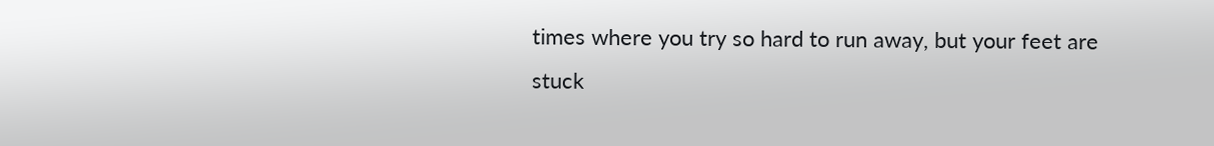times where you try so hard to run away, but your feet are stuck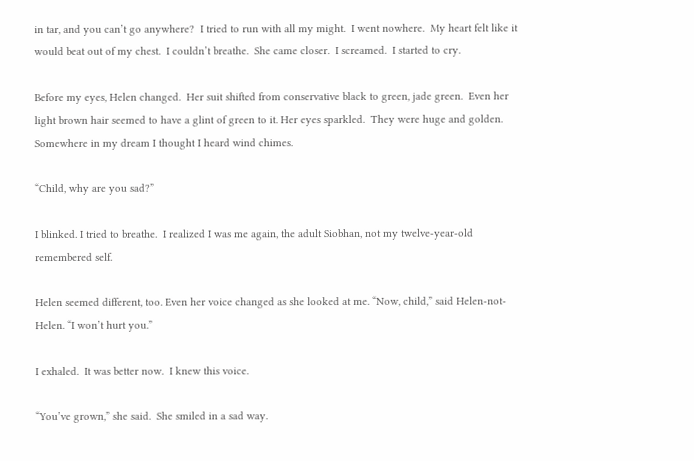in tar, and you can’t go anywhere?  I tried to run with all my might.  I went nowhere.  My heart felt like it would beat out of my chest.  I couldn’t breathe.  She came closer.  I screamed.  I started to cry.

Before my eyes, Helen changed.  Her suit shifted from conservative black to green, jade green.  Even her light brown hair seemed to have a glint of green to it. Her eyes sparkled.  They were huge and golden.  Somewhere in my dream I thought I heard wind chimes.

“Child, why are you sad?”

I blinked. I tried to breathe.  I realized I was me again, the adult Siobhan, not my twelve-year-old remembered self.

Helen seemed different, too. Even her voice changed as she looked at me. “Now, child,” said Helen-not-Helen. “I won’t hurt you.”

I exhaled.  It was better now.  I knew this voice.

“You’ve grown,” she said.  She smiled in a sad way.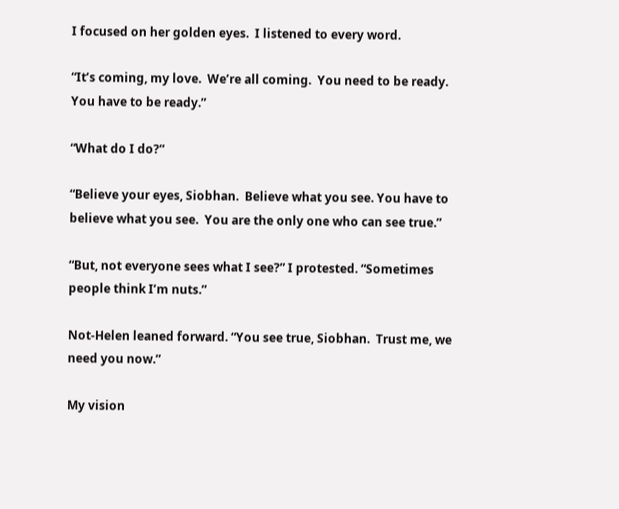I focused on her golden eyes.  I listened to every word.

“It’s coming, my love.  We’re all coming.  You need to be ready.  You have to be ready.”

“What do I do?”

“Believe your eyes, Siobhan.  Believe what you see. You have to believe what you see.  You are the only one who can see true.”

“But, not everyone sees what I see?” I protested. “Sometimes people think I’m nuts.”

Not-Helen leaned forward. “You see true, Siobhan.  Trust me, we need you now.”

My vision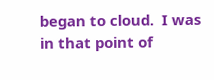began to cloud.  I was in that point of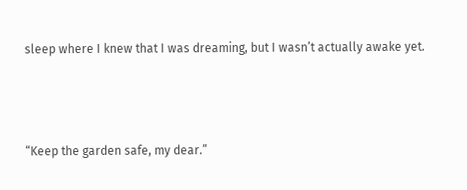sleep where I knew that I was dreaming, but I wasn’t actually awake yet.



“Keep the garden safe, my dear.”